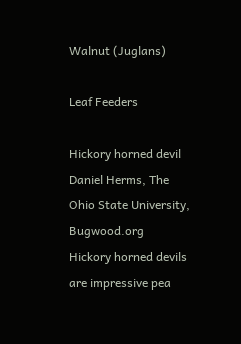Walnut (Juglans)

Leaf Feeders

Hickory horned devil
Daniel Herms, The Ohio State University, Bugwood.org
Hickory horned devils are impressive pea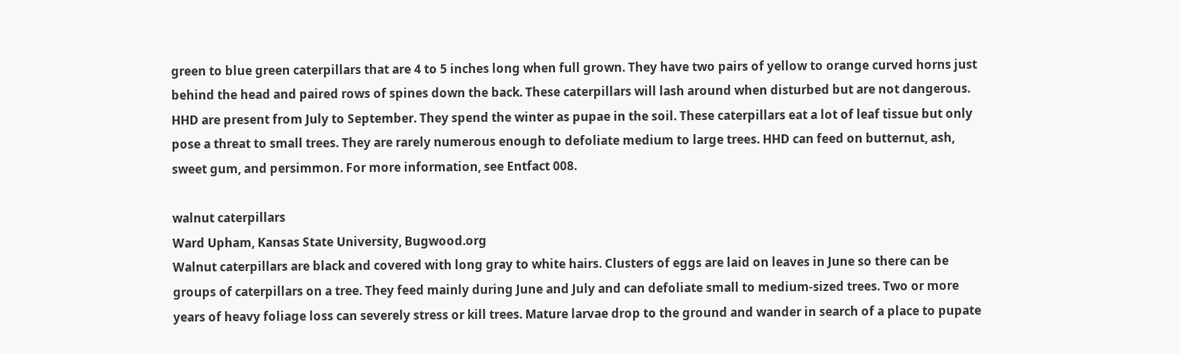green to blue green caterpillars that are 4 to 5 inches long when full grown. They have two pairs of yellow to orange curved horns just behind the head and paired rows of spines down the back. These caterpillars will lash around when disturbed but are not dangerous. HHD are present from July to September. They spend the winter as pupae in the soil. These caterpillars eat a lot of leaf tissue but only pose a threat to small trees. They are rarely numerous enough to defoliate medium to large trees. HHD can feed on butternut, ash, sweet gum, and persimmon. For more information, see Entfact 008.

walnut caterpillars
Ward Upham, Kansas State University, Bugwood.org
Walnut caterpillars are black and covered with long gray to white hairs. Clusters of eggs are laid on leaves in June so there can be groups of caterpillars on a tree. They feed mainly during June and July and can defoliate small to medium-sized trees. Two or more years of heavy foliage loss can severely stress or kill trees. Mature larvae drop to the ground and wander in search of a place to pupate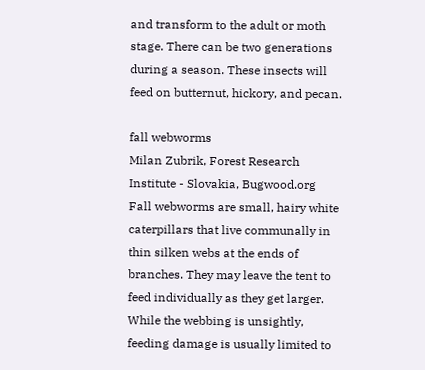and transform to the adult or moth stage. There can be two generations during a season. These insects will feed on butternut, hickory, and pecan.

fall webworms
Milan Zubrik, Forest Research Institute - Slovakia, Bugwood.org
Fall webworms are small, hairy white caterpillars that live communally in thin silken webs at the ends of branches. They may leave the tent to feed individually as they get larger. While the webbing is unsightly, feeding damage is usually limited to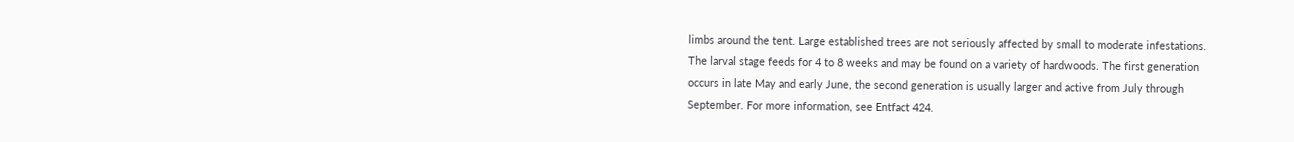limbs around the tent. Large established trees are not seriously affected by small to moderate infestations. The larval stage feeds for 4 to 8 weeks and may be found on a variety of hardwoods. The first generation occurs in late May and early June, the second generation is usually larger and active from July through September. For more information, see Entfact 424.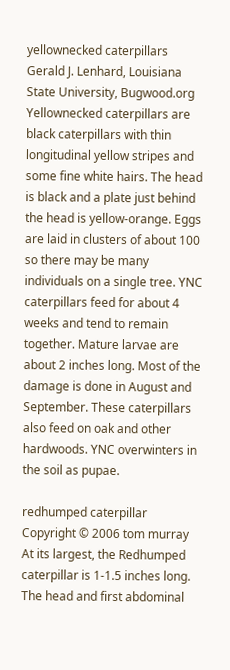yellownecked caterpillars
Gerald J. Lenhard, Louisiana State University, Bugwood.org
Yellownecked caterpillars are black caterpillars with thin longitudinal yellow stripes and some fine white hairs. The head is black and a plate just behind the head is yellow-orange. Eggs are laid in clusters of about 100 so there may be many individuals on a single tree. YNC caterpillars feed for about 4 weeks and tend to remain together. Mature larvae are about 2 inches long. Most of the damage is done in August and September. These caterpillars also feed on oak and other hardwoods. YNC overwinters in the soil as pupae.

redhumped caterpillar
Copyright © 2006 tom murray
At its largest, the Redhumped caterpillar is 1-1.5 inches long. The head and first abdominal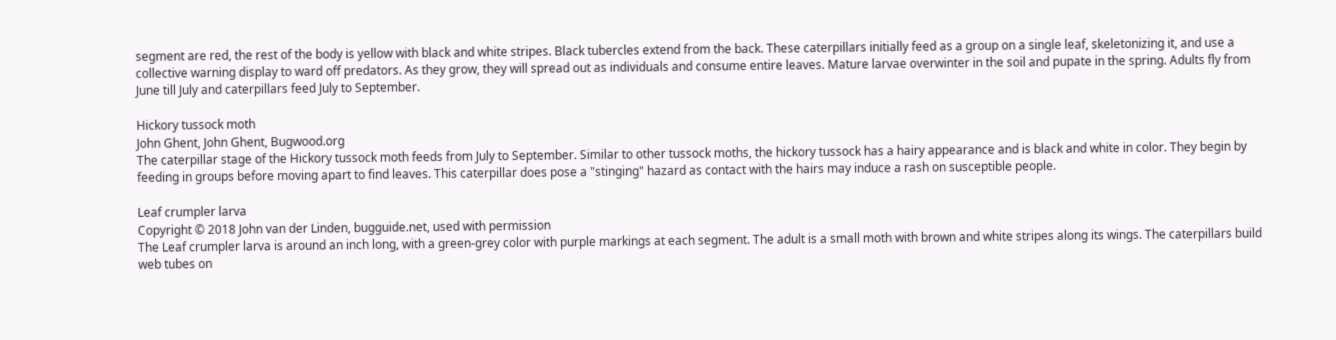segment are red, the rest of the body is yellow with black and white stripes. Black tubercles extend from the back. These caterpillars initially feed as a group on a single leaf, skeletonizing it, and use a collective warning display to ward off predators. As they grow, they will spread out as individuals and consume entire leaves. Mature larvae overwinter in the soil and pupate in the spring. Adults fly from June till July and caterpillars feed July to September.

Hickory tussock moth
John Ghent, John Ghent, Bugwood.org
The caterpillar stage of the Hickory tussock moth feeds from July to September. Similar to other tussock moths, the hickory tussock has a hairy appearance and is black and white in color. They begin by feeding in groups before moving apart to find leaves. This caterpillar does pose a "stinging" hazard as contact with the hairs may induce a rash on susceptible people.

Leaf crumpler larva
Copyright © 2018 John van der Linden, bugguide.net, used with permission
The Leaf crumpler larva is around an inch long, with a green-grey color with purple markings at each segment. The adult is a small moth with brown and white stripes along its wings. The caterpillars build web tubes on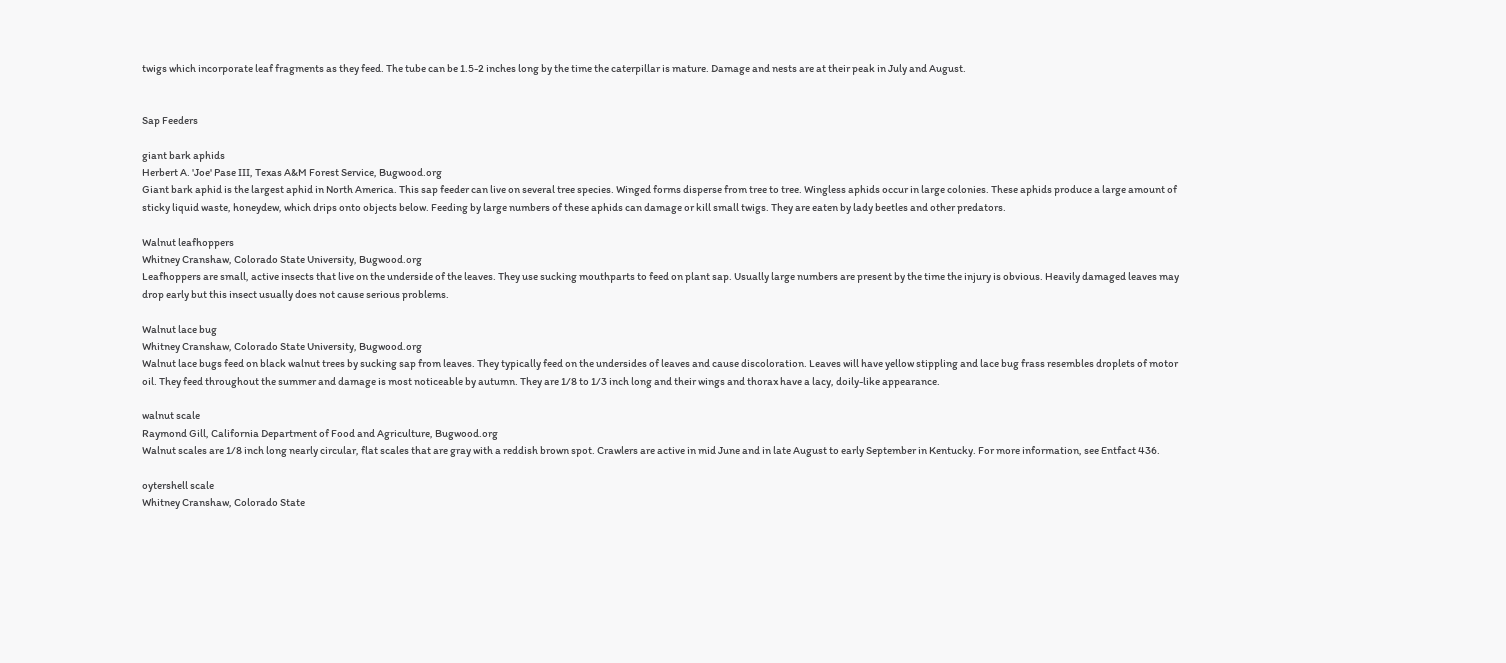twigs which incorporate leaf fragments as they feed. The tube can be 1.5-2 inches long by the time the caterpillar is mature. Damage and nests are at their peak in July and August.


Sap Feeders

giant bark aphids
Herbert A. 'Joe' Pase III, Texas A&M Forest Service, Bugwood.org
Giant bark aphid is the largest aphid in North America. This sap feeder can live on several tree species. Winged forms disperse from tree to tree. Wingless aphids occur in large colonies. These aphids produce a large amount of sticky liquid waste, honeydew, which drips onto objects below. Feeding by large numbers of these aphids can damage or kill small twigs. They are eaten by lady beetles and other predators.

Walnut leafhoppers
Whitney Cranshaw, Colorado State University, Bugwood.org
Leafhoppers are small, active insects that live on the underside of the leaves. They use sucking mouthparts to feed on plant sap. Usually large numbers are present by the time the injury is obvious. Heavily damaged leaves may drop early but this insect usually does not cause serious problems.

Walnut lace bug
Whitney Cranshaw, Colorado State University, Bugwood.org
Walnut lace bugs feed on black walnut trees by sucking sap from leaves. They typically feed on the undersides of leaves and cause discoloration. Leaves will have yellow stippling and lace bug frass resembles droplets of motor oil. They feed throughout the summer and damage is most noticeable by autumn. They are 1/8 to 1/3 inch long and their wings and thorax have a lacy, doily-like appearance.

walnut scale
Raymond Gill, California Department of Food and Agriculture, Bugwood.org
Walnut scales are 1/8 inch long nearly circular, flat scales that are gray with a reddish brown spot. Crawlers are active in mid June and in late August to early September in Kentucky. For more information, see Entfact 436.

oytershell scale
Whitney Cranshaw, Colorado State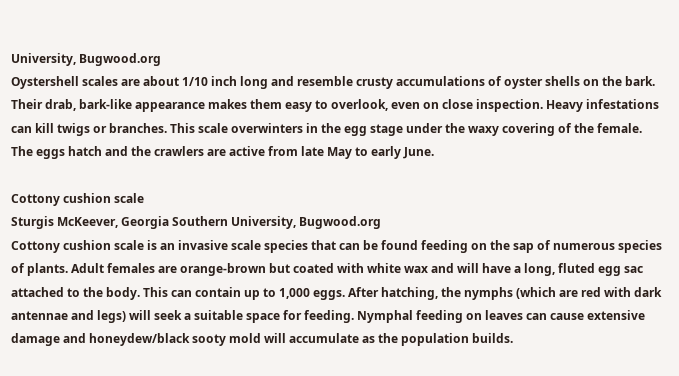University, Bugwood.org
Oystershell scales are about 1/10 inch long and resemble crusty accumulations of oyster shells on the bark. Their drab, bark-like appearance makes them easy to overlook, even on close inspection. Heavy infestations can kill twigs or branches. This scale overwinters in the egg stage under the waxy covering of the female. The eggs hatch and the crawlers are active from late May to early June.

Cottony cushion scale
Sturgis McKeever, Georgia Southern University, Bugwood.org
Cottony cushion scale is an invasive scale species that can be found feeding on the sap of numerous species of plants. Adult females are orange-brown but coated with white wax and will have a long, fluted egg sac attached to the body. This can contain up to 1,000 eggs. After hatching, the nymphs (which are red with dark antennae and legs) will seek a suitable space for feeding. Nymphal feeding on leaves can cause extensive damage and honeydew/black sooty mold will accumulate as the population builds.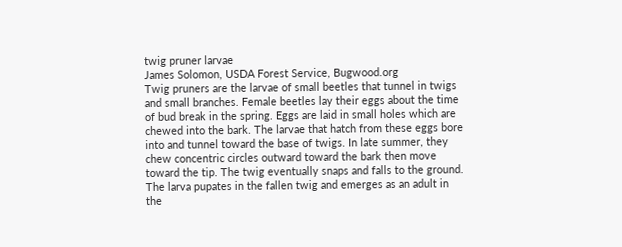twig pruner larvae
James Solomon, USDA Forest Service, Bugwood.org
Twig pruners are the larvae of small beetles that tunnel in twigs and small branches. Female beetles lay their eggs about the time of bud break in the spring. Eggs are laid in small holes which are chewed into the bark. The larvae that hatch from these eggs bore into and tunnel toward the base of twigs. In late summer, they chew concentric circles outward toward the bark then move toward the tip. The twig eventually snaps and falls to the ground. The larva pupates in the fallen twig and emerges as an adult in the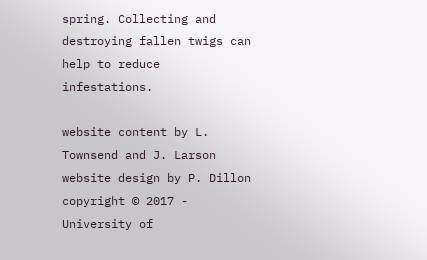spring. Collecting and destroying fallen twigs can help to reduce infestations.

website content by L. Townsend and J. Larson  website design by P. Dillon   copyright © 2017 - University of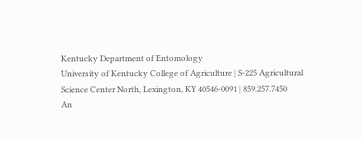Kentucky Department of Entomology
University of Kentucky College of Agriculture | S-225 Agricultural Science Center North, Lexington, KY 40546-0091 | 859.257.7450
An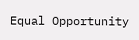Equal Opportunity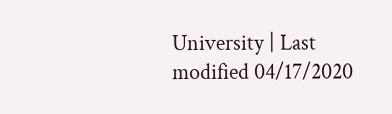University | Last modified 04/17/2020